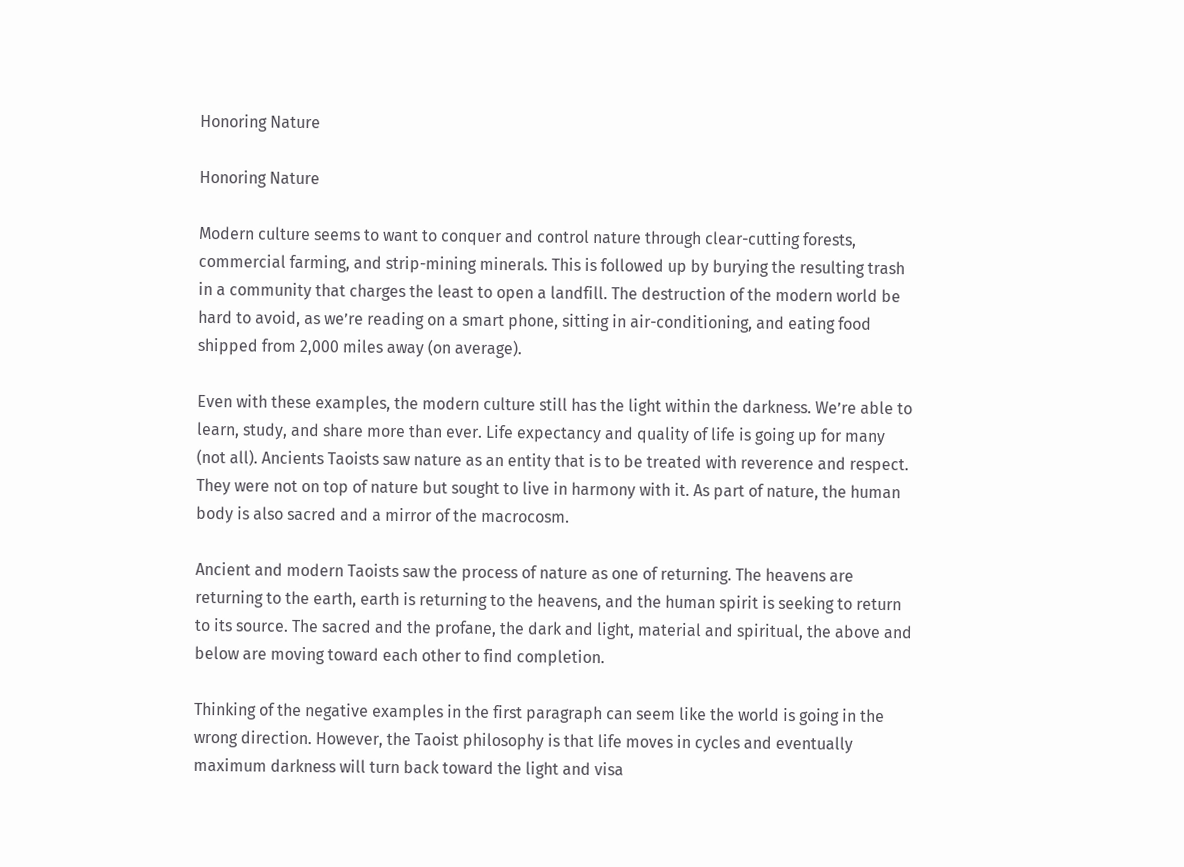Honoring Nature

Honoring Nature

Modern culture seems to want to conquer and control nature through clear-cutting forests, commercial farming, and strip-mining minerals. This is followed up by burying the resulting trash in a community that charges the least to open a landfill. The destruction of the modern world be hard to avoid, as we’re reading on a smart phone, sitting in air-conditioning, and eating food shipped from 2,000 miles away (on average).

Even with these examples, the modern culture still has the light within the darkness. We’re able to learn, study, and share more than ever. Life expectancy and quality of life is going up for many (not all). Ancients Taoists saw nature as an entity that is to be treated with reverence and respect. They were not on top of nature but sought to live in harmony with it. As part of nature, the human body is also sacred and a mirror of the macrocosm.

Ancient and modern Taoists saw the process of nature as one of returning. The heavens are returning to the earth, earth is returning to the heavens, and the human spirit is seeking to return to its source. The sacred and the profane, the dark and light, material and spiritual, the above and below are moving toward each other to find completion.

Thinking of the negative examples in the first paragraph can seem like the world is going in the wrong direction. However, the Taoist philosophy is that life moves in cycles and eventually maximum darkness will turn back toward the light and visa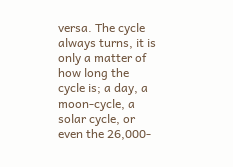versa. The cycle always turns, it is only a matter of how long the cycle is; a day, a moon-cycle, a solar cycle, or even the 26,000-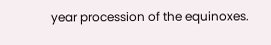year procession of the equinoxes.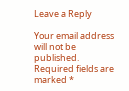Leave a Reply

Your email address will not be published. Required fields are marked *